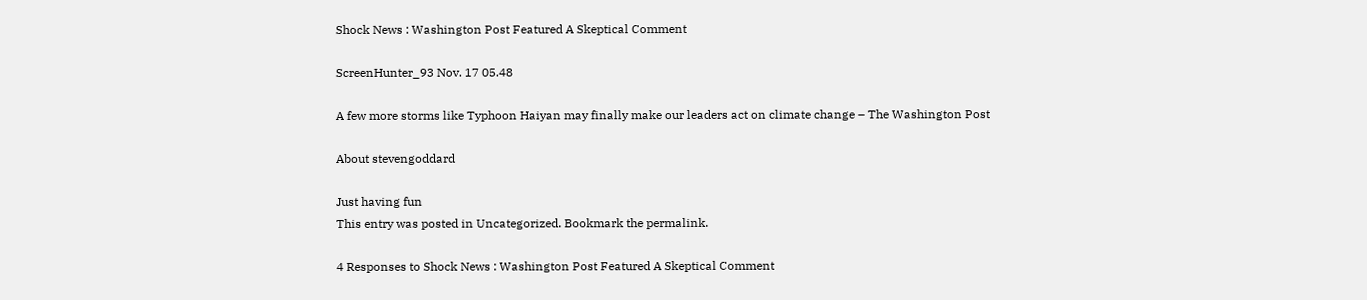Shock News : Washington Post Featured A Skeptical Comment

ScreenHunter_93 Nov. 17 05.48

A few more storms like Typhoon Haiyan may finally make our leaders act on climate change – The Washington Post

About stevengoddard

Just having fun
This entry was posted in Uncategorized. Bookmark the permalink.

4 Responses to Shock News : Washington Post Featured A Skeptical Comment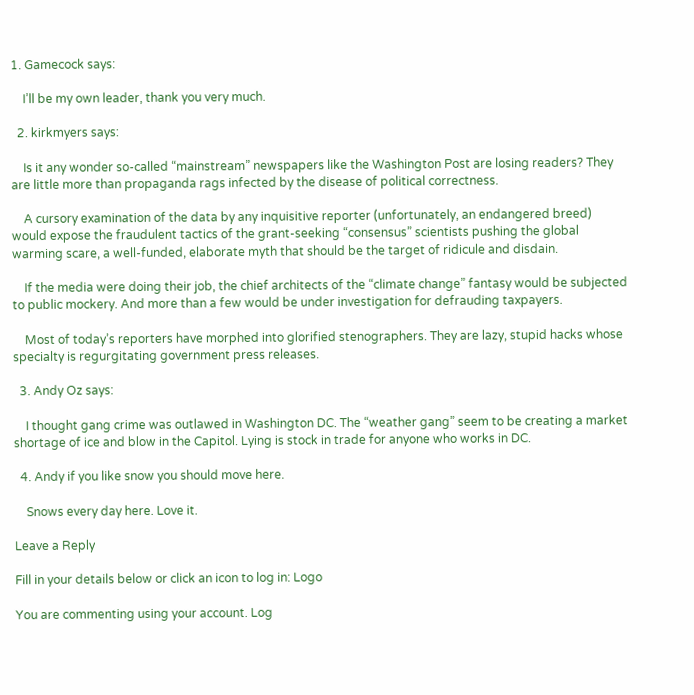1. Gamecock says:

    I’ll be my own leader, thank you very much.

  2. kirkmyers says:

    Is it any wonder so-called “mainstream” newspapers like the Washington Post are losing readers? They are little more than propaganda rags infected by the disease of political correctness.

    A cursory examination of the data by any inquisitive reporter (unfortunately, an endangered breed) would expose the fraudulent tactics of the grant-seeking “consensus” scientists pushing the global warming scare, a well-funded, elaborate myth that should be the target of ridicule and disdain.

    If the media were doing their job, the chief architects of the “climate change” fantasy would be subjected to public mockery. And more than a few would be under investigation for defrauding taxpayers.

    Most of today’s reporters have morphed into glorified stenographers. They are lazy, stupid hacks whose specialty is regurgitating government press releases.

  3. Andy Oz says:

    I thought gang crime was outlawed in Washington DC. The “weather gang” seem to be creating a market shortage of ice and blow in the Capitol. Lying is stock in trade for anyone who works in DC.

  4. Andy if you like snow you should move here.

    Snows every day here. Love it.

Leave a Reply

Fill in your details below or click an icon to log in: Logo

You are commenting using your account. Log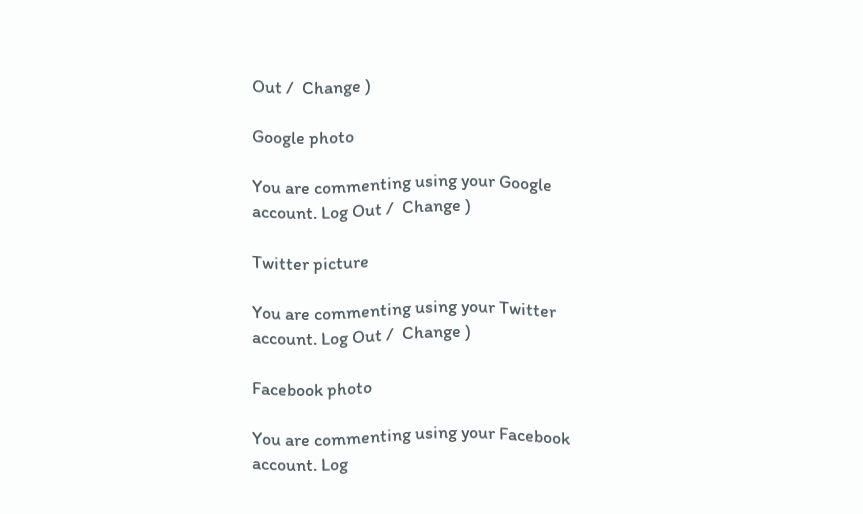Out /  Change )

Google photo

You are commenting using your Google account. Log Out /  Change )

Twitter picture

You are commenting using your Twitter account. Log Out /  Change )

Facebook photo

You are commenting using your Facebook account. Log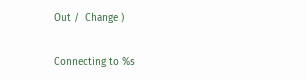Out /  Change )

Connecting to %s